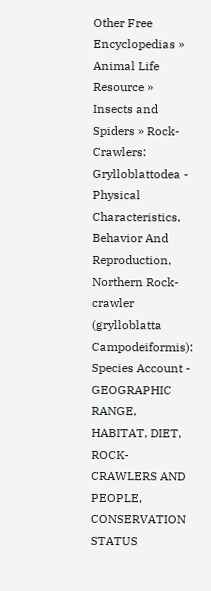Other Free Encyclopedias » Animal Life Resource » Insects and Spiders » Rock-Crawlers: Grylloblattodea - Physical Characteristics, Behavior And Reproduction, Northern Rock-crawler (grylloblatta Campodeiformis): Species Account - GEOGRAPHIC RANGE, HABITAT, DIET, ROCK-CRAWLERS AND PEOPLE, CONSERVATION STATUS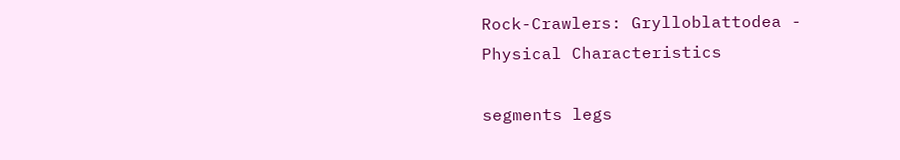Rock-Crawlers: Grylloblattodea - Physical Characteristics

segments legs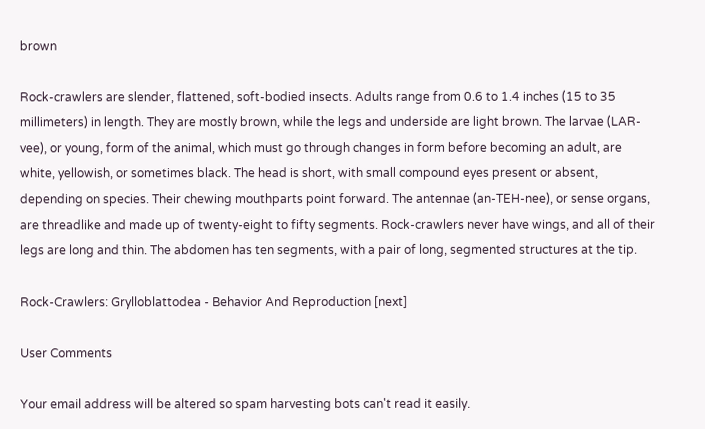brown

Rock-crawlers are slender, flattened, soft-bodied insects. Adults range from 0.6 to 1.4 inches (15 to 35 millimeters) in length. They are mostly brown, while the legs and underside are light brown. The larvae (LAR-vee), or young, form of the animal, which must go through changes in form before becoming an adult, are white, yellowish, or sometimes black. The head is short, with small compound eyes present or absent, depending on species. Their chewing mouthparts point forward. The antennae (an-TEH-nee), or sense organs, are threadlike and made up of twenty-eight to fifty segments. Rock-crawlers never have wings, and all of their legs are long and thin. The abdomen has ten segments, with a pair of long, segmented structures at the tip.

Rock-Crawlers: Grylloblattodea - Behavior And Reproduction [next]

User Comments

Your email address will be altered so spam harvesting bots can't read it easily.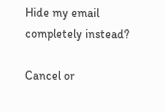Hide my email completely instead?

Cancel or